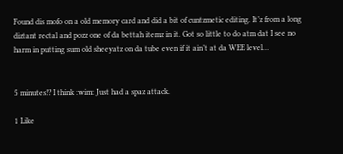Found dis mofo on a old memory card and did a bit of cuntzmetic editing. It’z from a long diztant rectal and pozz one of da bettah itemz in it. Got so little to do atm dat I see no harm in putting sum old sheeyatz on da tube even if it ain’t at da WEE level…


5 minutes!? I think :wim: Just had a spaz attack.

1 Like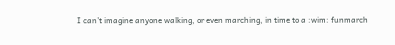I can’t imagine anyone walking, or even marching, in time to a :wim: funmarch